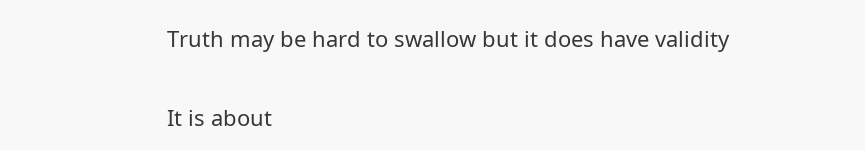Truth may be hard to swallow but it does have validity

It is about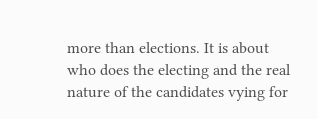more than elections. It is about who does the electing and the real nature of the candidates vying for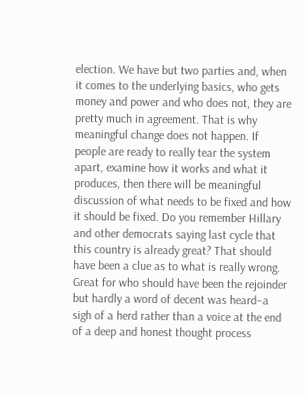election. We have but two parties and, when it comes to the underlying basics, who gets money and power and who does not, they are pretty much in agreement. That is why meaningful change does not happen. If people are ready to really tear the system apart, examine how it works and what it produces, then there will be meaningful discussion of what needs to be fixed and how it should be fixed. Do you remember Hillary and other democrats saying last cycle that this country is already great? That should have been a clue as to what is really wrong. Great for who should have been the rejoinder but hardly a word of decent was heard–a sigh of a herd rather than a voice at the end of a deep and honest thought process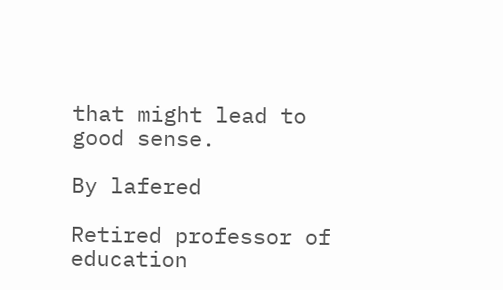that might lead to good sense.

By lafered

Retired professor of education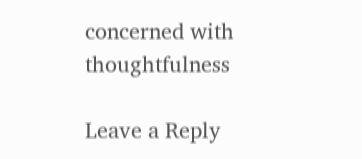concerned with thoughtfulness

Leave a Reply